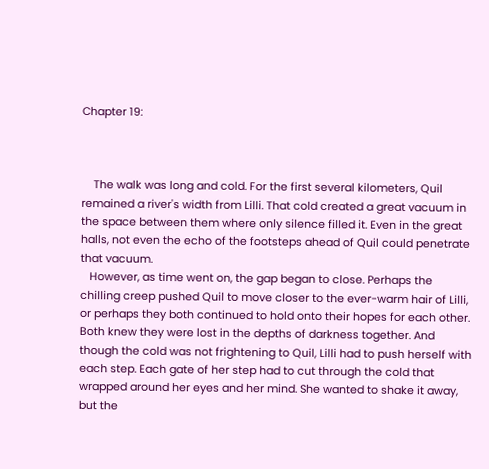Chapter 19:



    The walk was long and cold. For the first several kilometers, Quil remained a river's width from Lilli. That cold created a great vacuum in the space between them where only silence filled it. Even in the great halls, not even the echo of the footsteps ahead of Quil could penetrate that vacuum.
   However, as time went on, the gap began to close. Perhaps the chilling creep pushed Quil to move closer to the ever-warm hair of Lilli, or perhaps they both continued to hold onto their hopes for each other. Both knew they were lost in the depths of darkness together. And though the cold was not frightening to Quil, Lilli had to push herself with each step. Each gate of her step had to cut through the cold that wrapped around her eyes and her mind. She wanted to shake it away, but the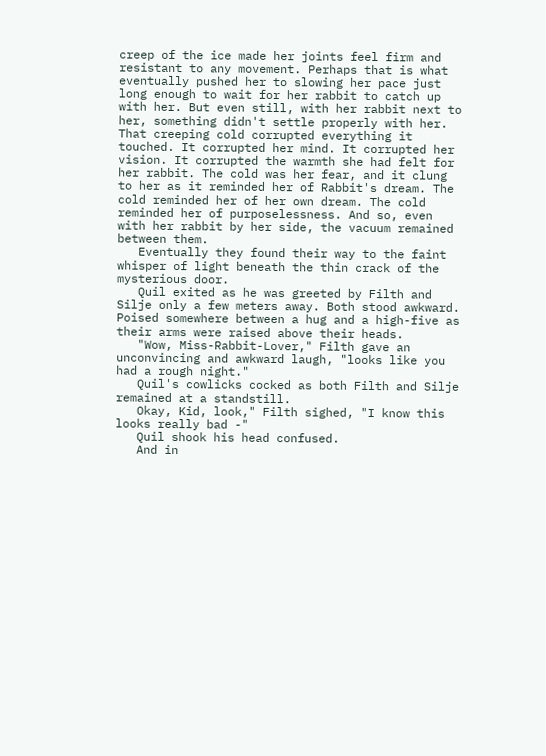creep of the ice made her joints feel firm and resistant to any movement. Perhaps that is what eventually pushed her to slowing her pace just long enough to wait for her rabbit to catch up with her. But even still, with her rabbit next to her, something didn't settle properly with her. That creeping cold corrupted everything it touched. It corrupted her mind. It corrupted her vision. It corrupted the warmth she had felt for her rabbit. The cold was her fear, and it clung to her as it reminded her of Rabbit's dream. The cold reminded her of her own dream. The cold reminded her of purposelessness. And so, even with her rabbit by her side, the vacuum remained between them.
   Eventually they found their way to the faint whisper of light beneath the thin crack of the mysterious door.
   Quil exited as he was greeted by Filth and Silje only a few meters away. Both stood awkward. Poised somewhere between a hug and a high-five as their arms were raised above their heads.
   "Wow, Miss-Rabbit-Lover," Filth gave an unconvincing and awkward laugh, "looks like you had a rough night."
   Quil's cowlicks cocked as both Filth and Silje remained at a standstill.
   Okay, Kid, look," Filth sighed, "I know this looks really bad -"
   Quil shook his head confused.
   And in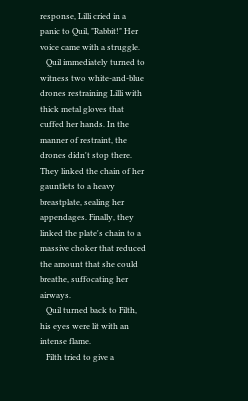response, Lilli cried in a panic to Quil, "Rabbit!" Her voice came with a struggle.
   Quil immediately turned to witness two white-and-blue drones restraining Lilli with thick metal gloves that cuffed her hands. In the manner of restraint, the drones didn't stop there. They linked the chain of her gauntlets to a heavy breastplate, sealing her appendages. Finally, they linked the plate's chain to a massive choker that reduced the amount that she could breathe, suffocating her airways.
   Quil turned back to Filth, his eyes were lit with an intense flame.
   Filth tried to give a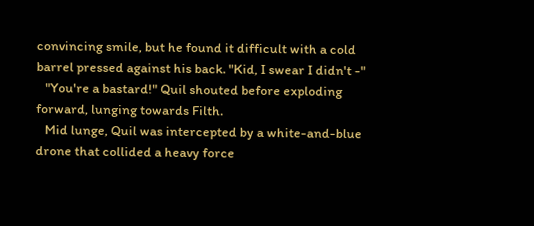convincing smile, but he found it difficult with a cold barrel pressed against his back. "Kid, I swear I didn't -"
   "You're a bastard!" Quil shouted before exploding forward, lunging towards Filth.
   Mid lunge, Quil was intercepted by a white-and-blue drone that collided a heavy force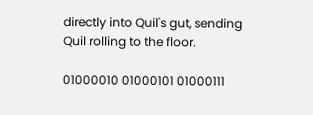directly into Quil's gut, sending Quil rolling to the floor.

01000010 01000101 01000111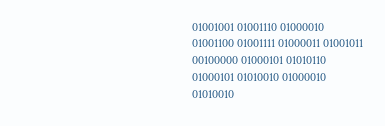01001001 01001110 01000010 01001100 01001111 01000011 01001011 00100000 01000101 01010110 01000101 01010010 01000010 01010010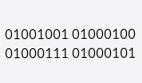01001001 01000100 01000111 01000101